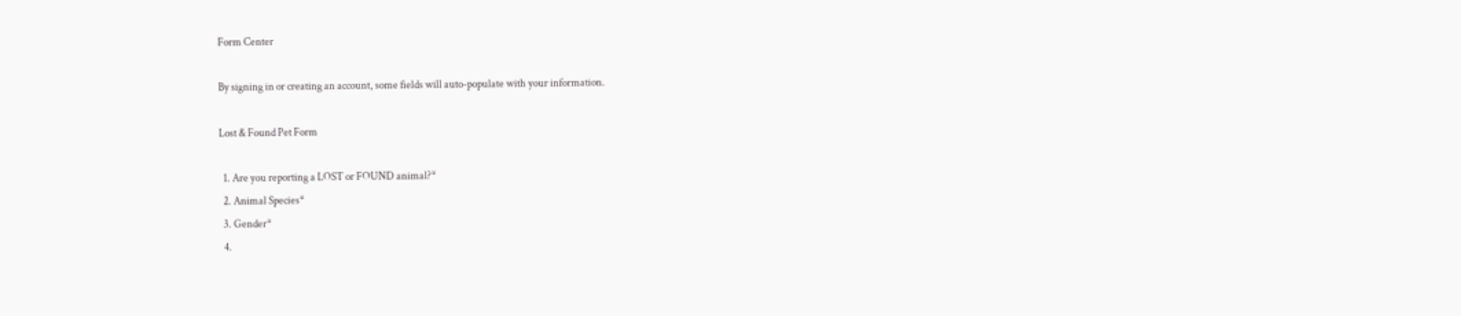Form Center

By signing in or creating an account, some fields will auto-populate with your information.

Lost & Found Pet Form

  1. Are you reporting a LOST or FOUND animal?*
  2. Animal Species*
  3. Gender*
  4.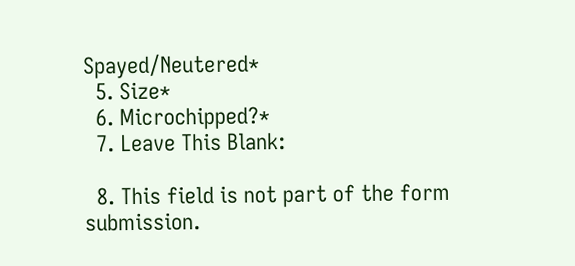Spayed/Neutered*
  5. Size*
  6. Microchipped?*
  7. Leave This Blank:

  8. This field is not part of the form submission.